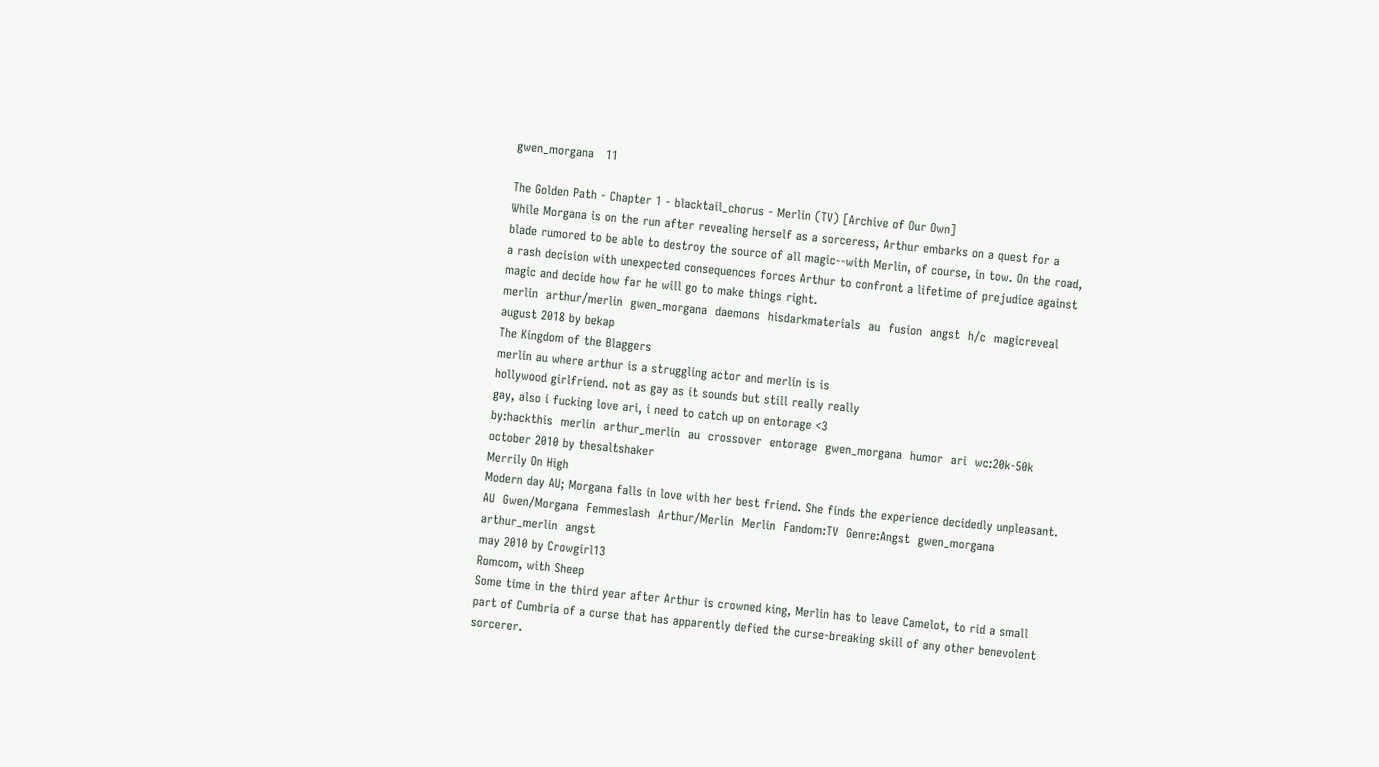gwen_morgana   11

The Golden Path - Chapter 1 - blacktail_chorus - Merlin (TV) [Archive of Our Own]
While Morgana is on the run after revealing herself as a sorceress, Arthur embarks on a quest for a blade rumored to be able to destroy the source of all magic--with Merlin, of course, in tow. On the road, a rash decision with unexpected consequences forces Arthur to confront a lifetime of prejudice against magic and decide how far he will go to make things right.
merlin  arthur/merlin  gwen_morgana  daemons  hisdarkmaterials  au  fusion  angst  h/c  magicreveal
august 2018 by bekap
The Kingdom of the Blaggers
merlin au where arthur is a struggling actor and merlin is is
hollywood girlfriend. not as gay as it sounds but still really really
gay, also i fucking love ari, i need to catch up on entorage <3
by:hackthis  merlin  arthur_merlin  au  crossover  entorage  gwen_morgana  humor  ari  wc:20k-50k
october 2010 by thesaltshaker
Merrily On High
Modern day AU; Morgana falls in love with her best friend. She finds the experience decidedly unpleasant.
AU  Gwen/Morgana  Femmeslash  Arthur/Merlin  Merlin  Fandom:TV  Genre:Angst  gwen_morgana  arthur_merlin  angst
may 2010 by Crowgirl13
Romcom, with Sheep
Some time in the third year after Arthur is crowned king, Merlin has to leave Camelot, to rid a small part of Cumbria of a curse that has apparently defied the curse-breaking skill of any other benevolent sorcerer.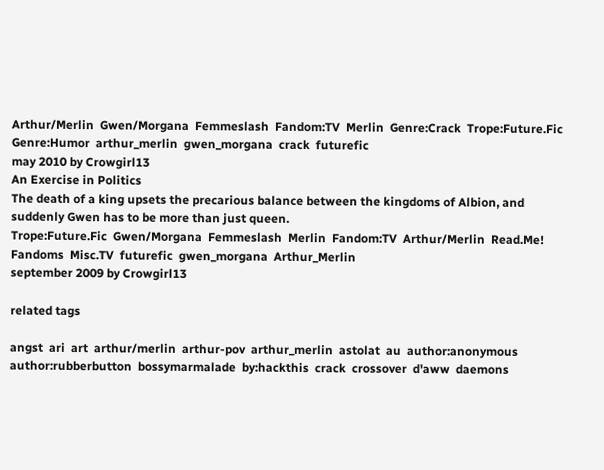Arthur/Merlin  Gwen/Morgana  Femmeslash  Fandom:TV  Merlin  Genre:Crack  Trope:Future.Fic  Genre:Humor  arthur_merlin  gwen_morgana  crack  futurefic
may 2010 by Crowgirl13
An Exercise in Politics
The death of a king upsets the precarious balance between the kingdoms of Albion, and suddenly Gwen has to be more than just queen.
Trope:Future.Fic  Gwen/Morgana  Femmeslash  Merlin  Fandom:TV  Arthur/Merlin  Read.Me!  Fandoms  Misc.TV  futurefic  gwen_morgana  Arthur_Merlin
september 2009 by Crowgirl13

related tags

angst  ari  art  arthur/merlin  arthur-pov  arthur_merlin  astolat  au  author:anonymous  author:rubberbutton  bossymarmalade  by:hackthis  crack  crossover  d'aww  daemons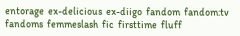entorage  ex-delicious  ex-diigo  fandom  fandom:tv  fandoms  femmeslash  fic  firsttime  fluff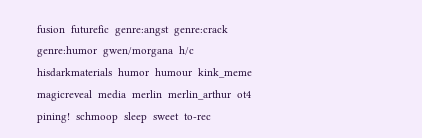fusion  futurefic  genre:angst  genre:crack  genre:humor  gwen/morgana  h/c  hisdarkmaterials  humor  humour  kink_meme  magicreveal  media  merlin  merlin_arthur  ot4  pining!  schmoop  sleep  sweet  to-rec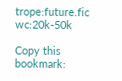trope:future.fic  wc:20k-50k

Copy this bookmark: